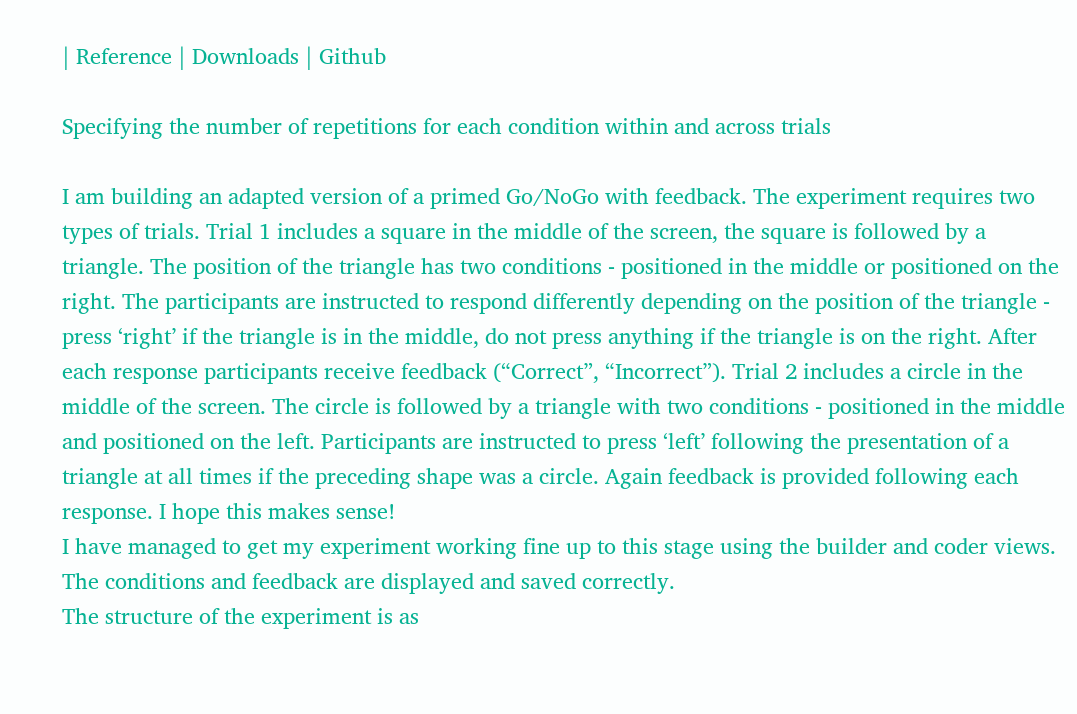| Reference | Downloads | Github

Specifying the number of repetitions for each condition within and across trials

I am building an adapted version of a primed Go/NoGo with feedback. The experiment requires two types of trials. Trial 1 includes a square in the middle of the screen, the square is followed by a triangle. The position of the triangle has two conditions - positioned in the middle or positioned on the right. The participants are instructed to respond differently depending on the position of the triangle - press ‘right’ if the triangle is in the middle, do not press anything if the triangle is on the right. After each response participants receive feedback (“Correct”, “Incorrect”). Trial 2 includes a circle in the middle of the screen. The circle is followed by a triangle with two conditions - positioned in the middle and positioned on the left. Participants are instructed to press ‘left’ following the presentation of a triangle at all times if the preceding shape was a circle. Again feedback is provided following each response. I hope this makes sense!
I have managed to get my experiment working fine up to this stage using the builder and coder views. The conditions and feedback are displayed and saved correctly.
The structure of the experiment is as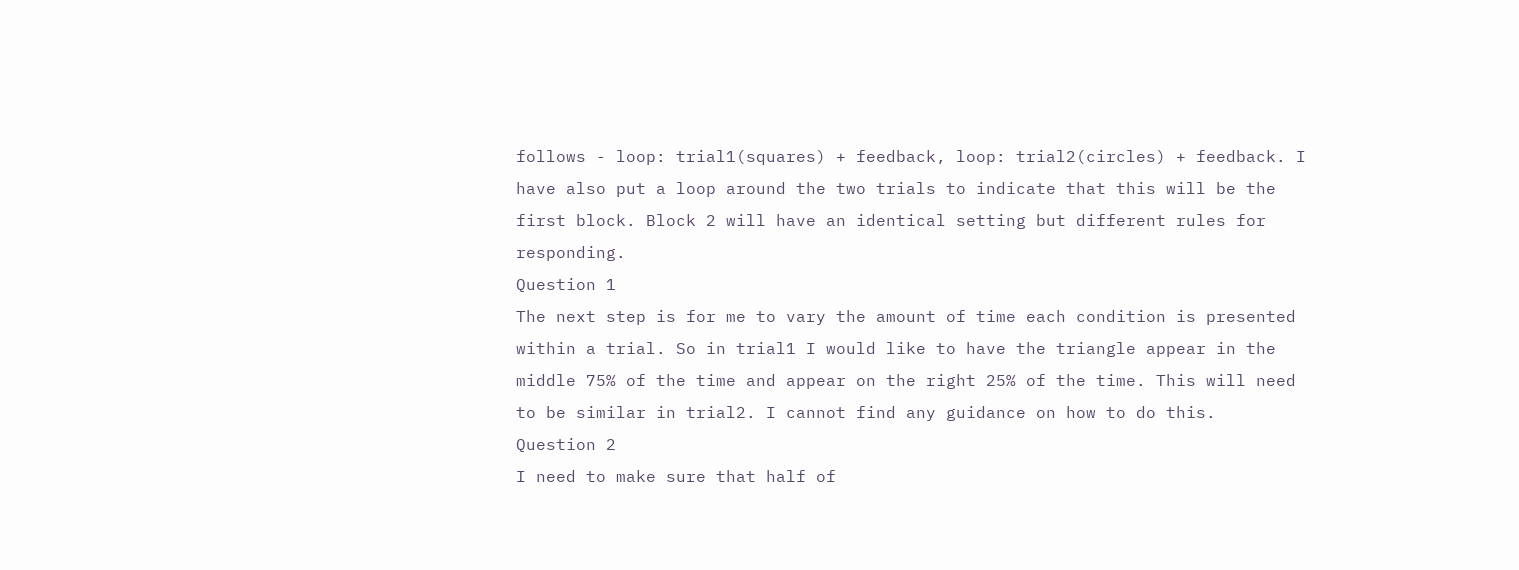follows - loop: trial1(squares) + feedback, loop: trial2(circles) + feedback. I have also put a loop around the two trials to indicate that this will be the first block. Block 2 will have an identical setting but different rules for responding.
Question 1
The next step is for me to vary the amount of time each condition is presented within a trial. So in trial1 I would like to have the triangle appear in the middle 75% of the time and appear on the right 25% of the time. This will need to be similar in trial2. I cannot find any guidance on how to do this.
Question 2
I need to make sure that half of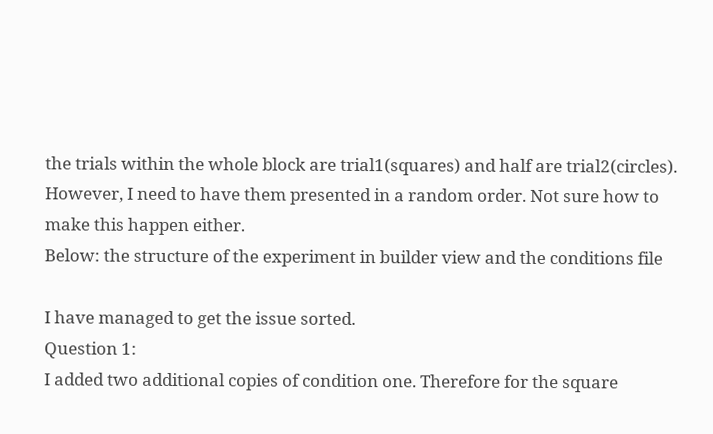the trials within the whole block are trial1(squares) and half are trial2(circles). However, I need to have them presented in a random order. Not sure how to make this happen either.
Below: the structure of the experiment in builder view and the conditions file

I have managed to get the issue sorted.
Question 1:
I added two additional copies of condition one. Therefore for the square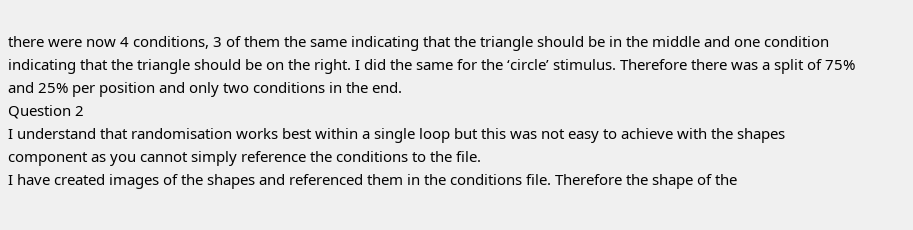there were now 4 conditions, 3 of them the same indicating that the triangle should be in the middle and one condition indicating that the triangle should be on the right. I did the same for the ‘circle’ stimulus. Therefore there was a split of 75% and 25% per position and only two conditions in the end.
Question 2
I understand that randomisation works best within a single loop but this was not easy to achieve with the shapes component as you cannot simply reference the conditions to the file.
I have created images of the shapes and referenced them in the conditions file. Therefore the shape of the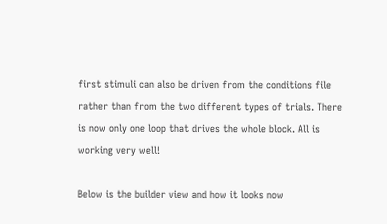first stimuli can also be driven from the conditions file rather than from the two different types of trials. There is now only one loop that drives the whole block. All is working very well!

Below is the builder view and how it looks now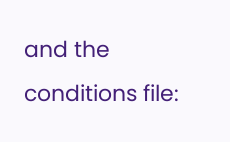and the conditions file: